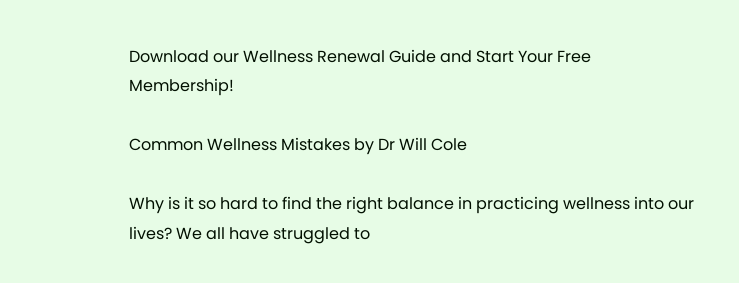Download our Wellness Renewal Guide and Start Your Free Membership!

Common Wellness Mistakes by Dr Will Cole

Why is it so hard to find the right balance in practicing wellness into our lives? We all have struggled to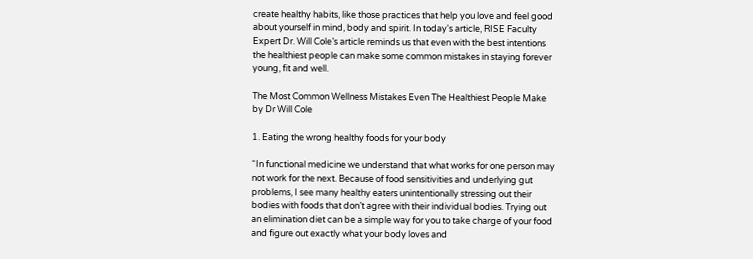create healthy habits, like those practices that help you love and feel good about yourself in mind, body and spirit. In today's article, RISE Faculty Expert Dr. Will Cole’s article reminds us that even with the best intentions the healthiest people can make some common mistakes in staying forever young, fit and well.

The Most Common Wellness Mistakes Even The Healthiest People Make by Dr Will Cole

1. Eating the wrong healthy foods for your body

“In functional medicine we understand that what works for one person may not work for the next. Because of food sensitivities and underlying gut problems, I see many healthy eaters unintentionally stressing out their bodies with foods that don’t agree with their individual bodies. Trying out an elimination diet can be a simple way for you to take charge of your food and figure out exactly what your body loves and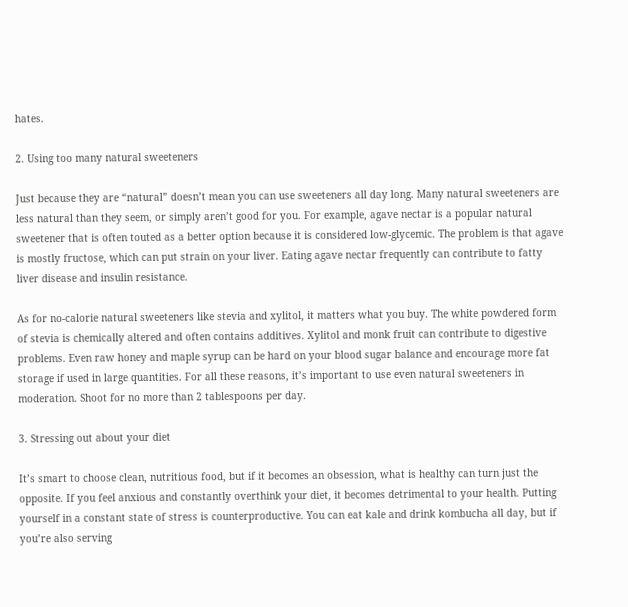hates.

2. Using too many natural sweeteners

Just because they are “natural” doesn’t mean you can use sweeteners all day long. Many natural sweeteners are less natural than they seem, or simply aren’t good for you. For example, agave nectar is a popular natural sweetener that is often touted as a better option because it is considered low-glycemic. The problem is that agave is mostly fructose, which can put strain on your liver. Eating agave nectar frequently can contribute to fatty liver disease and insulin resistance.

As for no-calorie natural sweeteners like stevia and xylitol, it matters what you buy. The white powdered form of stevia is chemically altered and often contains additives. Xylitol and monk fruit can contribute to digestive problems. Even raw honey and maple syrup can be hard on your blood sugar balance and encourage more fat storage if used in large quantities. For all these reasons, it’s important to use even natural sweeteners in moderation. Shoot for no more than 2 tablespoons per day.

3. Stressing out about your diet

It’s smart to choose clean, nutritious food, but if it becomes an obsession, what is healthy can turn just the opposite. If you feel anxious and constantly overthink your diet, it becomes detrimental to your health. Putting yourself in a constant state of stress is counterproductive. You can eat kale and drink kombucha all day, but if you’re also serving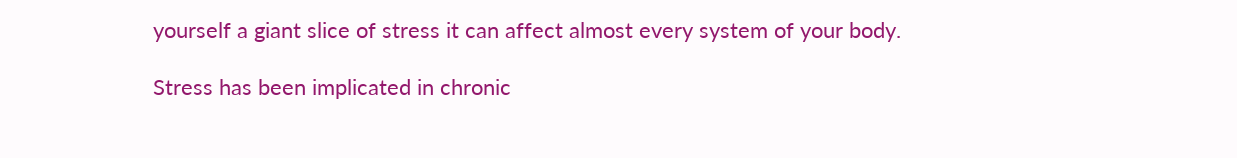yourself a giant slice of stress it can affect almost every system of your body.

Stress has been implicated in chronic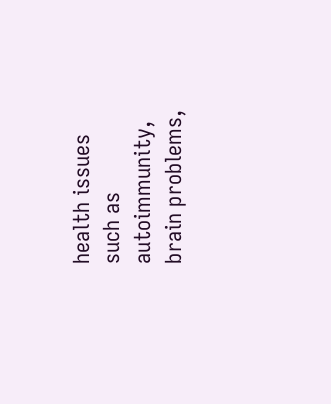health issues such as autoimmunity, brain problems,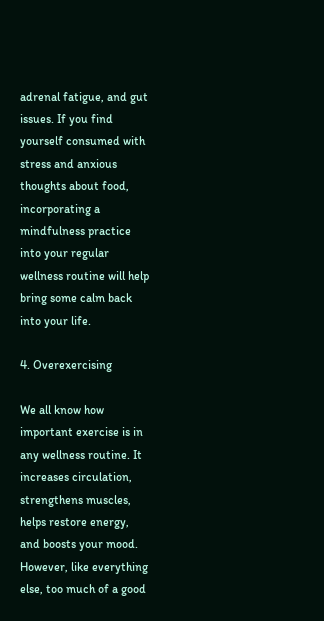adrenal fatigue, and gut issues. If you find yourself consumed with stress and anxious thoughts about food, incorporating a mindfulness practice into your regular wellness routine will help bring some calm back into your life.

4. Overexercising

We all know how important exercise is in any wellness routine. It increases circulation, strengthens muscles, helps restore energy, and boosts your mood. However, like everything else, too much of a good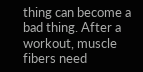thing can become a bad thing. After a workout, muscle fibers need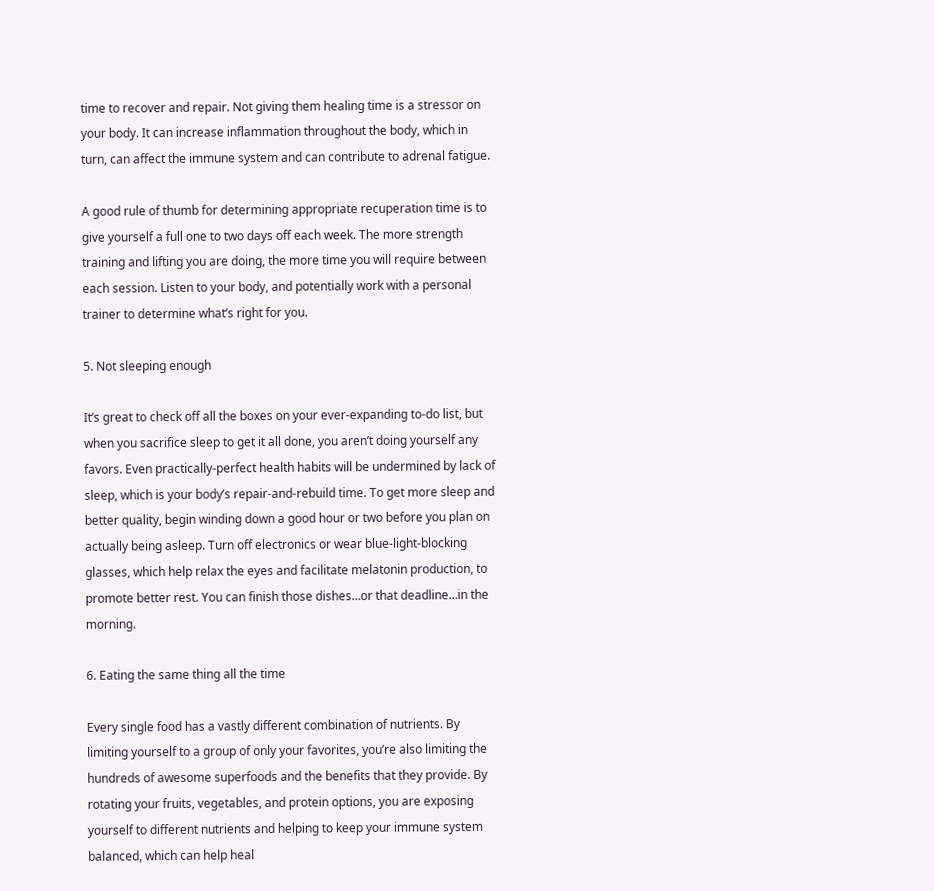time to recover and repair. Not giving them healing time is a stressor on your body. It can increase inflammation throughout the body, which in turn, can affect the immune system and can contribute to adrenal fatigue.

A good rule of thumb for determining appropriate recuperation time is to give yourself a full one to two days off each week. The more strength training and lifting you are doing, the more time you will require between each session. Listen to your body, and potentially work with a personal trainer to determine what’s right for you.

5. Not sleeping enough

It’s great to check off all the boxes on your ever-expanding to-do list, but when you sacrifice sleep to get it all done, you aren’t doing yourself any favors. Even practically-perfect health habits will be undermined by lack of sleep, which is your body’s repair-and-rebuild time. To get more sleep and better quality, begin winding down a good hour or two before you plan on actually being asleep. Turn off electronics or wear blue-light-blocking glasses, which help relax the eyes and facilitate melatonin production, to promote better rest. You can finish those dishes…or that deadline…in the morning.

6. Eating the same thing all the time

Every single food has a vastly different combination of nutrients. By limiting yourself to a group of only your favorites, you’re also limiting the hundreds of awesome superfoods and the benefits that they provide. By rotating your fruits, vegetables, and protein options, you are exposing yourself to different nutrients and helping to keep your immune system balanced, which can help heal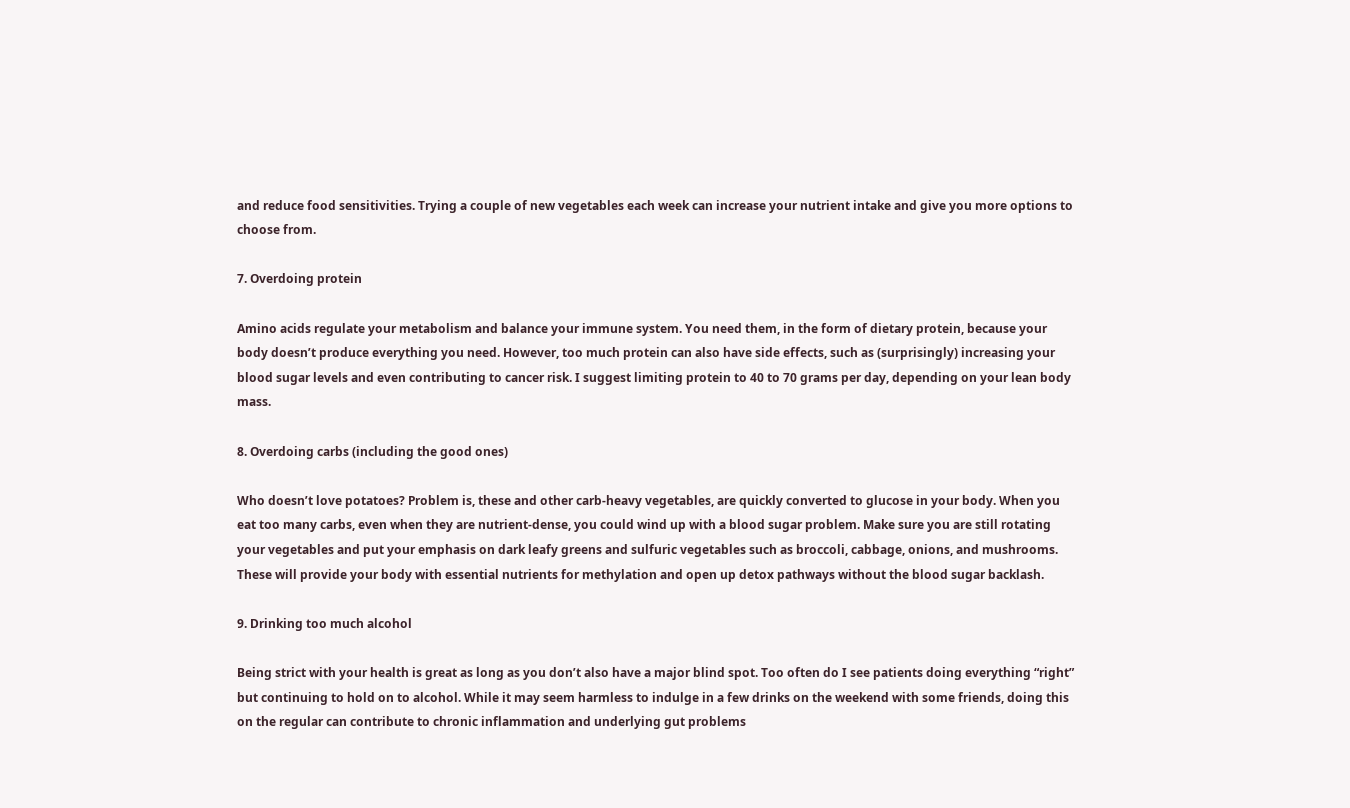and reduce food sensitivities. Trying a couple of new vegetables each week can increase your nutrient intake and give you more options to choose from.

7. Overdoing protein

Amino acids regulate your metabolism and balance your immune system. You need them, in the form of dietary protein, because your body doesn’t produce everything you need. However, too much protein can also have side effects, such as (surprisingly) increasing your blood sugar levels and even contributing to cancer risk. I suggest limiting protein to 40 to 70 grams per day, depending on your lean body mass.

8. Overdoing carbs (including the good ones)

Who doesn’t love potatoes? Problem is, these and other carb-heavy vegetables, are quickly converted to glucose in your body. When you eat too many carbs, even when they are nutrient-dense, you could wind up with a blood sugar problem. Make sure you are still rotating your vegetables and put your emphasis on dark leafy greens and sulfuric vegetables such as broccoli, cabbage, onions, and mushrooms. These will provide your body with essential nutrients for methylation and open up detox pathways without the blood sugar backlash.

9. Drinking too much alcohol

Being strict with your health is great as long as you don’t also have a major blind spot. Too often do I see patients doing everything “right” but continuing to hold on to alcohol. While it may seem harmless to indulge in a few drinks on the weekend with some friends, doing this on the regular can contribute to chronic inflammation and underlying gut problems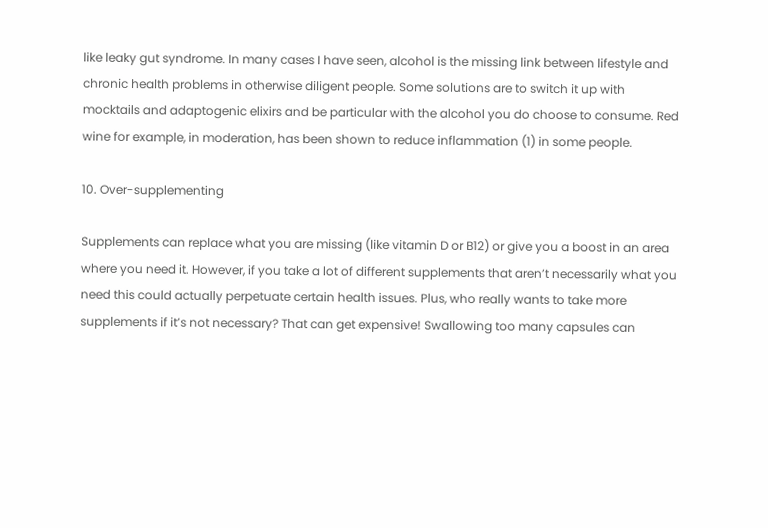like leaky gut syndrome. In many cases I have seen, alcohol is the missing link between lifestyle and chronic health problems in otherwise diligent people. Some solutions are to switch it up with mocktails and adaptogenic elixirs and be particular with the alcohol you do choose to consume. Red wine for example, in moderation, has been shown to reduce inflammation (1) in some people.

10. Over-supplementing

Supplements can replace what you are missing (like vitamin D or B12) or give you a boost in an area where you need it. However, if you take a lot of different supplements that aren’t necessarily what you need this could actually perpetuate certain health issues. Plus, who really wants to take more supplements if it’s not necessary? That can get expensive! Swallowing too many capsules can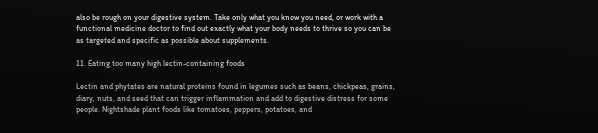also be rough on your digestive system. Take only what you know you need, or work with a functional medicine doctor to find out exactly what your body needs to thrive so you can be as targeted and specific as possible about supplements.

11. Eating too many high lectin-containing foods

Lectin and phytates are natural proteins found in legumes such as beans, chickpeas, grains, diary, nuts, and seed that can trigger inflammation and add to digestive distress for some people. Nightshade plant foods like tomatoes, peppers, potatoes, and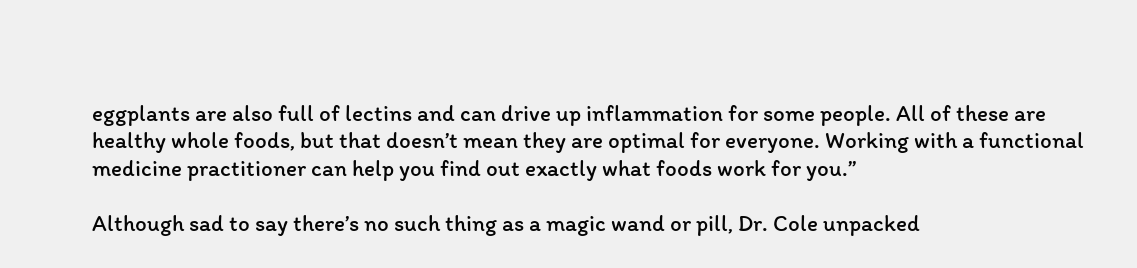eggplants are also full of lectins and can drive up inflammation for some people. All of these are healthy whole foods, but that doesn’t mean they are optimal for everyone. Working with a functional medicine practitioner can help you find out exactly what foods work for you.”

Although sad to say there’s no such thing as a magic wand or pill, Dr. Cole unpacked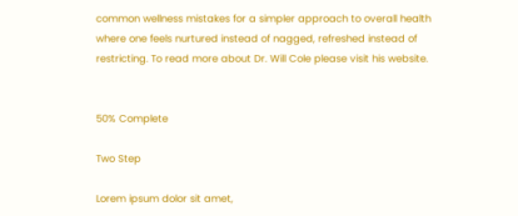common wellness mistakes for a simpler approach to overall health where one feels nurtured instead of nagged, refreshed instead of restricting. To read more about Dr. Will Cole please visit his website.


50% Complete

Two Step

Lorem ipsum dolor sit amet,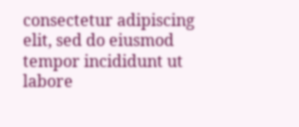consectetur adipiscing elit, sed do eiusmod tempor incididunt ut labore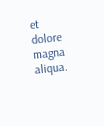et dolore magna aliqua.